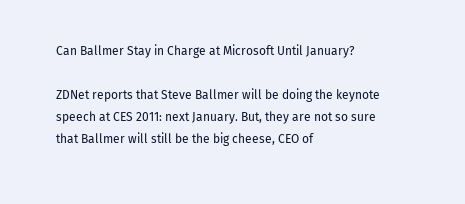Can Ballmer Stay in Charge at Microsoft Until January?

ZDNet reports that Steve Ballmer will be doing the keynote speech at CES 2011: next January. But, they are not so sure that Ballmer will still be the big cheese, CEO of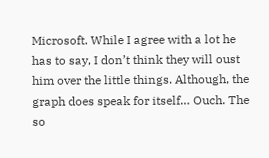Microsoft. While I agree with a lot he has to say, I don’t think they will oust him over the little things. Although, the graph does speak for itself… Ouch. The so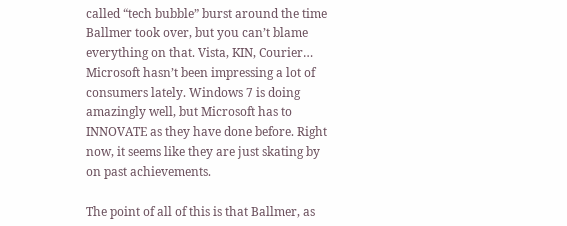called “tech bubble” burst around the time Ballmer took over, but you can’t blame everything on that. Vista, KIN, Courier… Microsoft hasn’t been impressing a lot of consumers lately. Windows 7 is doing amazingly well, but Microsoft has to INNOVATE as they have done before. Right now, it seems like they are just skating by on past achievements.

The point of all of this is that Ballmer, as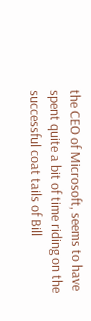the CEO of Microsoft, seems to have spent quite a bit of time riding on the successful coat tails of Bill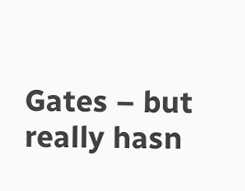Gates – but really hasn